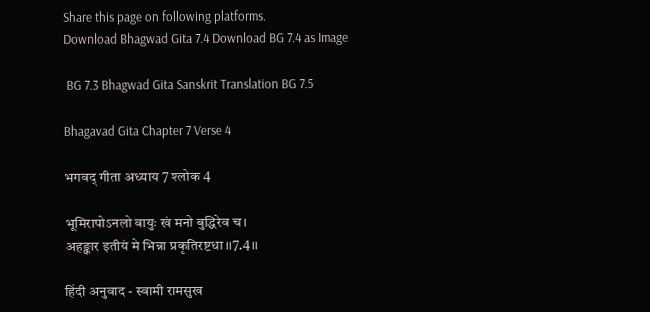Share this page on following platforms.
Download Bhagwad Gita 7.4 Download BG 7.4 as Image

 BG 7.3 Bhagwad Gita Sanskrit Translation BG 7.5

Bhagavad Gita Chapter 7 Verse 4

भगवद् गीता अध्याय 7 श्लोक 4

भूमिरापोऽनलो वायुः खं मनो बुद्धिरेव च।
अहङ्कार इतीयं मे भिन्ना प्रकृतिरष्टधा।।7.4।।

हिंदी अनुवाद - स्वामी रामसुख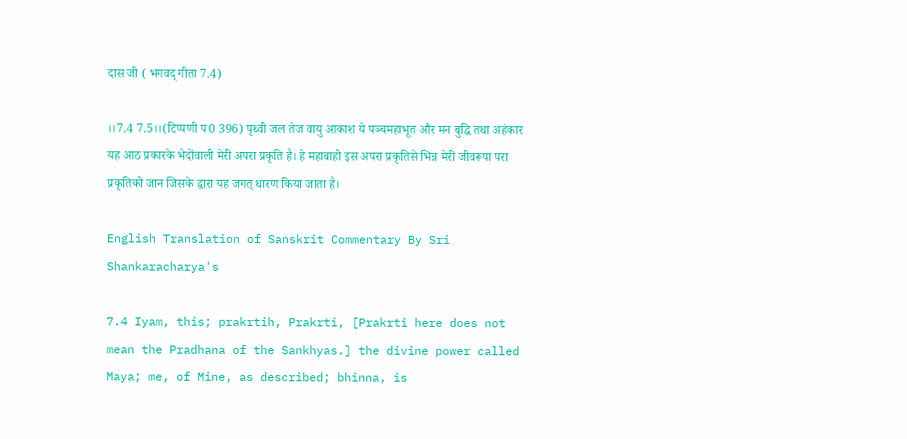दास जी ( भगवद् गीता 7.4)

।।7.4 7.5।।(टिप्पणी प0 396) पृथ्वी जल तेज वायु आकाश ये पञ्चमहाभूत और मन बुद्धि तथा अहंकार यह आठ प्रकारके भेदोंवाली मेरी अपरा प्रकृति है। हे महाबाहो इस अपरा प्रकृतिसे भिन्न मेरी जीवरूपा परा प्रकृतिको जान जिसके द्वारा यह जगत् धारण किया जाता है।

English Translation of Sanskrit Commentary By Sri Shankaracharya's

7.4 Iyam, this; prakrtih, Prakrti, [Prakrti here does not mean the Pradhana of the Sankhyas.] the divine power called Maya; me, of Mine, as described; bhinna, is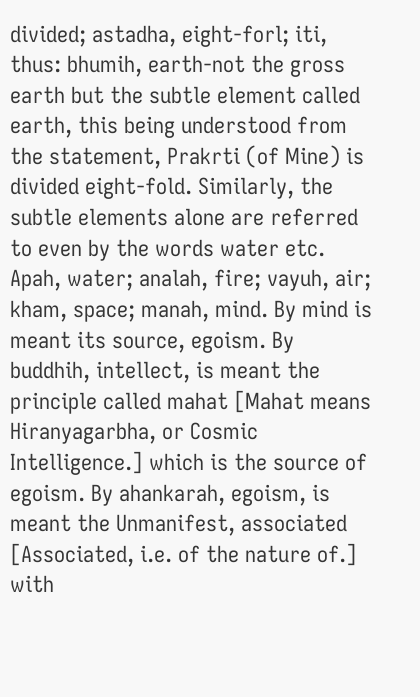divided; astadha, eight-forl; iti, thus: bhumih, earth-not the gross earth but the subtle element called earth, this being understood from the statement, Prakrti (of Mine) is divided eight-fold. Similarly, the subtle elements alone are referred to even by the words water etc. Apah, water; analah, fire; vayuh, air; kham, space; manah, mind. By mind is meant its source, egoism. By buddhih, intellect, is meant the principle called mahat [Mahat means Hiranyagarbha, or Cosmic Intelligence.] which is the source of egoism. By ahankarah, egoism, is meant the Unmanifest, associated [Associated, i.e. of the nature of.] with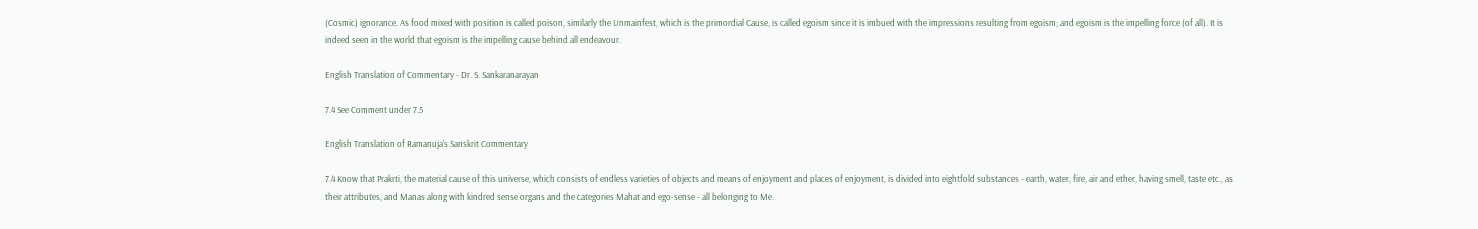(Cosmic) ignorance. As food mixed with position is called poison, similarly the Unmainfest, which is the primordial Cause, is called egoism since it is imbued with the impressions resulting from egoism; and egoism is the impelling force (of all). It is indeed seen in the world that egoism is the impelling cause behind all endeavour.

English Translation of Commentary - Dr. S. Sankaranarayan

7.4 See Comment under 7.5

English Translation of Ramanuja's Sanskrit Commentary

7.4 Know that Prakrti, the material cause of this universe, which consists of endless varieties of objects and means of enjoyment and places of enjoyment, is divided into eightfold substances - earth, water, fire, air and ether, having smell, taste etc., as their attributes, and Manas along with kindred sense organs and the categories Mahat and ego-sense - all belonging to Me.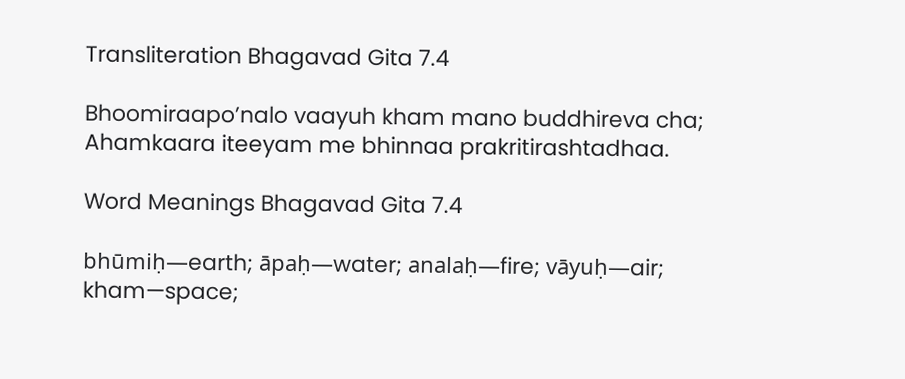Transliteration Bhagavad Gita 7.4

Bhoomiraapo’nalo vaayuh kham mano buddhireva cha; Ahamkaara iteeyam me bhinnaa prakritirashtadhaa.

Word Meanings Bhagavad Gita 7.4

bhūmiḥ—earth; āpaḥ—water; analaḥ—fire; vāyuḥ—air; kham—space;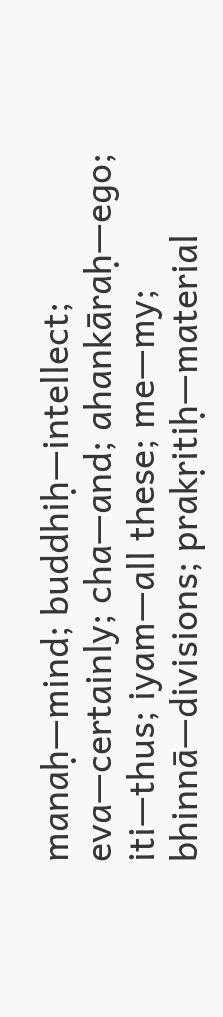manaḥ—mind; buddhiḥ—intellect; eva—certainly; cha—and; ahankāraḥ—ego; iti—thus; iyam—all these; me—my; bhinnā—divisions; prakṛitiḥ—material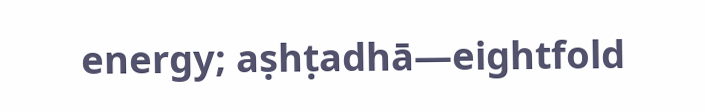energy; aṣhṭadhā—eightfold